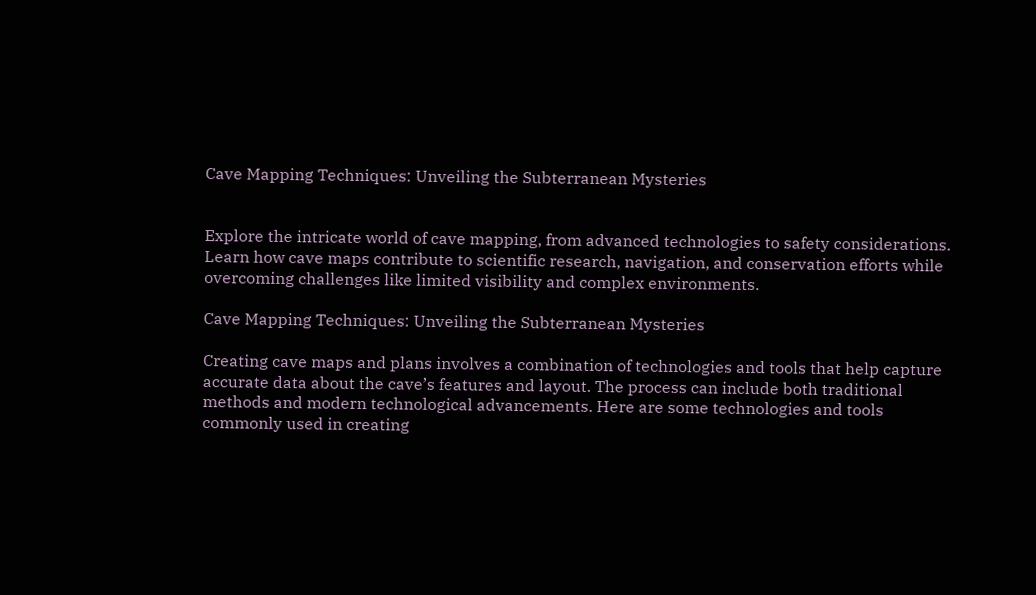Cave Mapping Techniques: Unveiling the Subterranean Mysteries


Explore the intricate world of cave mapping, from advanced technologies to safety considerations. Learn how cave maps contribute to scientific research, navigation, and conservation efforts while overcoming challenges like limited visibility and complex environments.

Cave Mapping Techniques: Unveiling the Subterranean Mysteries

Creating cave maps and plans involves a combination of technologies and tools that help capture accurate data about the cave’s features and layout. The process can include both traditional methods and modern technological advancements. Here are some technologies and tools commonly used in creating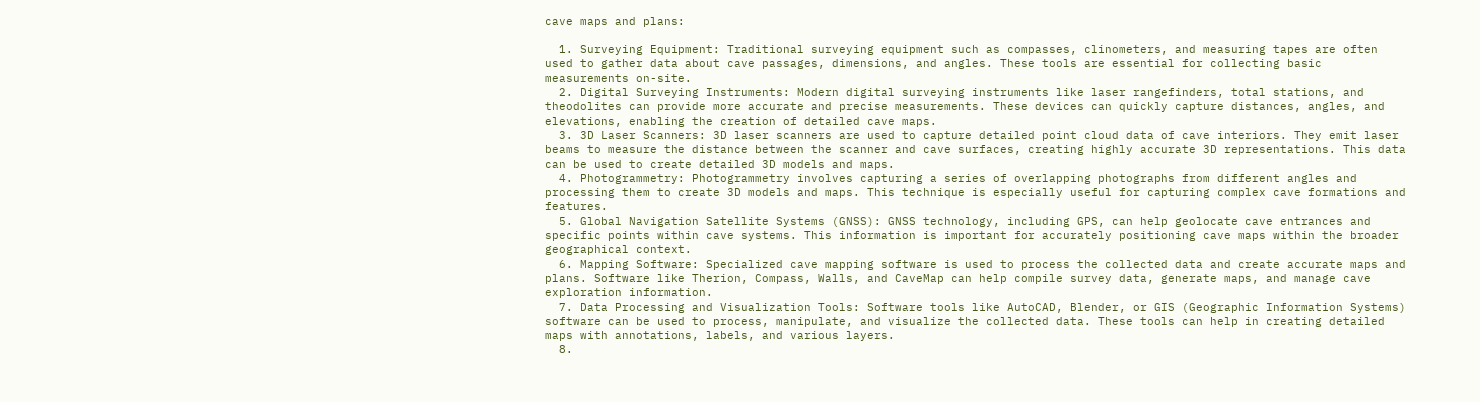cave maps and plans:

  1. Surveying Equipment: Traditional surveying equipment such as compasses, clinometers, and measuring tapes are often used to gather data about cave passages, dimensions, and angles. These tools are essential for collecting basic measurements on-site.
  2. Digital Surveying Instruments: Modern digital surveying instruments like laser rangefinders, total stations, and theodolites can provide more accurate and precise measurements. These devices can quickly capture distances, angles, and elevations, enabling the creation of detailed cave maps.
  3. 3D Laser Scanners: 3D laser scanners are used to capture detailed point cloud data of cave interiors. They emit laser beams to measure the distance between the scanner and cave surfaces, creating highly accurate 3D representations. This data can be used to create detailed 3D models and maps.
  4. Photogrammetry: Photogrammetry involves capturing a series of overlapping photographs from different angles and processing them to create 3D models and maps. This technique is especially useful for capturing complex cave formations and features.
  5. Global Navigation Satellite Systems (GNSS): GNSS technology, including GPS, can help geolocate cave entrances and specific points within cave systems. This information is important for accurately positioning cave maps within the broader geographical context.
  6. Mapping Software: Specialized cave mapping software is used to process the collected data and create accurate maps and plans. Software like Therion, Compass, Walls, and CaveMap can help compile survey data, generate maps, and manage cave exploration information.
  7. Data Processing and Visualization Tools: Software tools like AutoCAD, Blender, or GIS (Geographic Information Systems) software can be used to process, manipulate, and visualize the collected data. These tools can help in creating detailed maps with annotations, labels, and various layers.
  8.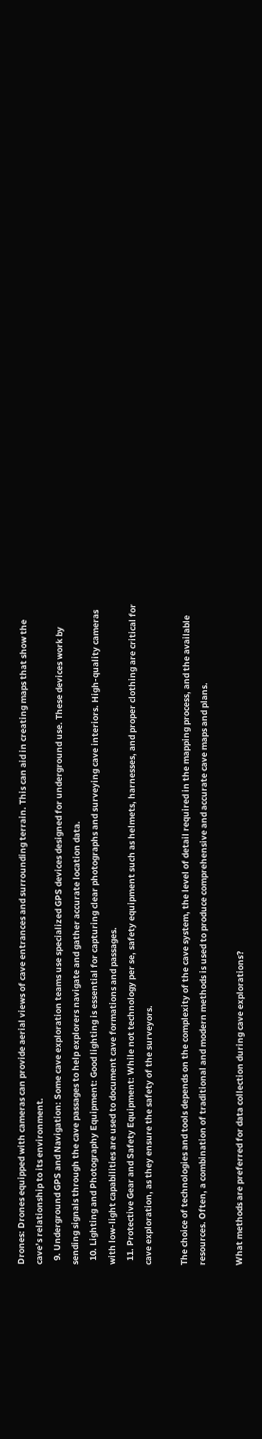Drones: Drones equipped with cameras can provide aerial views of cave entrances and surrounding terrain. This can aid in creating maps that show the cave’s relationship to its environment.
  9. Underground GPS and Navigation: Some cave exploration teams use specialized GPS devices designed for underground use. These devices work by sending signals through the cave passages to help explorers navigate and gather accurate location data.
  10. Lighting and Photography Equipment: Good lighting is essential for capturing clear photographs and surveying cave interiors. High-quality cameras with low-light capabilities are used to document cave formations and passages.
  11. Protective Gear and Safety Equipment: While not technology per se, safety equipment such as helmets, harnesses, and proper clothing are critical for cave exploration, as they ensure the safety of the surveyors.

The choice of technologies and tools depends on the complexity of the cave system, the level of detail required in the mapping process, and the available resources. Often, a combination of traditional and modern methods is used to produce comprehensive and accurate cave maps and plans.

What methods are preferred for data collection during cave explorations?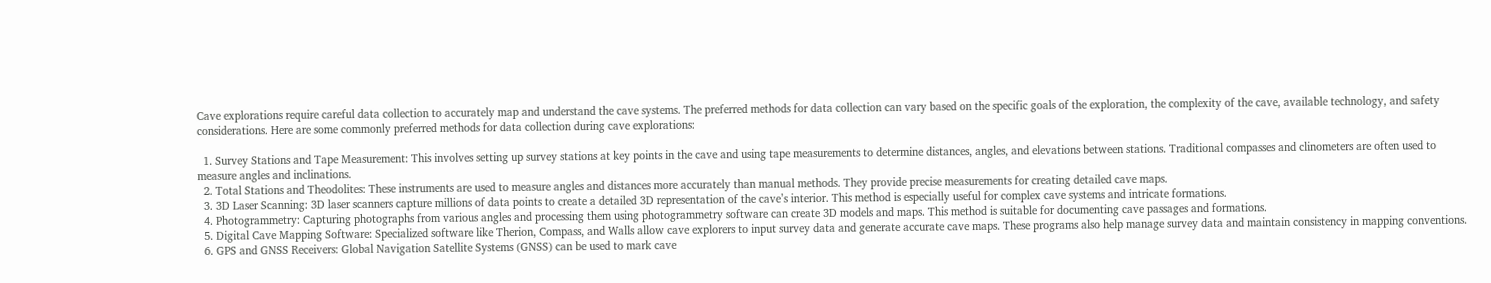Cave explorations require careful data collection to accurately map and understand the cave systems. The preferred methods for data collection can vary based on the specific goals of the exploration, the complexity of the cave, available technology, and safety considerations. Here are some commonly preferred methods for data collection during cave explorations:

  1. Survey Stations and Tape Measurement: This involves setting up survey stations at key points in the cave and using tape measurements to determine distances, angles, and elevations between stations. Traditional compasses and clinometers are often used to measure angles and inclinations.
  2. Total Stations and Theodolites: These instruments are used to measure angles and distances more accurately than manual methods. They provide precise measurements for creating detailed cave maps.
  3. 3D Laser Scanning: 3D laser scanners capture millions of data points to create a detailed 3D representation of the cave’s interior. This method is especially useful for complex cave systems and intricate formations.
  4. Photogrammetry: Capturing photographs from various angles and processing them using photogrammetry software can create 3D models and maps. This method is suitable for documenting cave passages and formations.
  5. Digital Cave Mapping Software: Specialized software like Therion, Compass, and Walls allow cave explorers to input survey data and generate accurate cave maps. These programs also help manage survey data and maintain consistency in mapping conventions.
  6. GPS and GNSS Receivers: Global Navigation Satellite Systems (GNSS) can be used to mark cave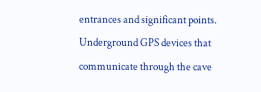entrances and significant points. Underground GPS devices that communicate through the cave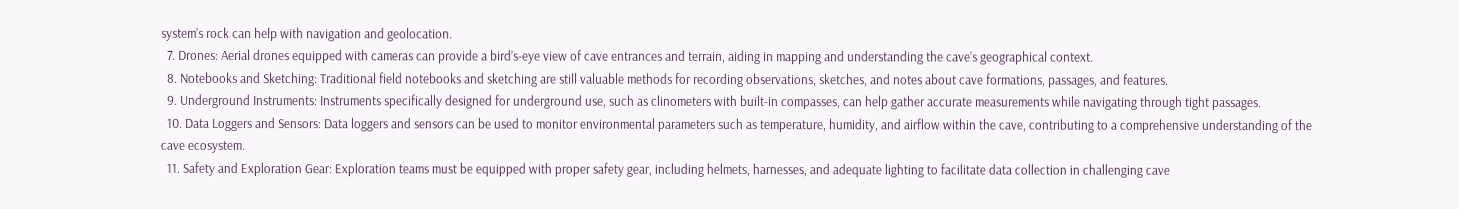system’s rock can help with navigation and geolocation.
  7. Drones: Aerial drones equipped with cameras can provide a bird’s-eye view of cave entrances and terrain, aiding in mapping and understanding the cave’s geographical context.
  8. Notebooks and Sketching: Traditional field notebooks and sketching are still valuable methods for recording observations, sketches, and notes about cave formations, passages, and features.
  9. Underground Instruments: Instruments specifically designed for underground use, such as clinometers with built-in compasses, can help gather accurate measurements while navigating through tight passages.
  10. Data Loggers and Sensors: Data loggers and sensors can be used to monitor environmental parameters such as temperature, humidity, and airflow within the cave, contributing to a comprehensive understanding of the cave ecosystem.
  11. Safety and Exploration Gear: Exploration teams must be equipped with proper safety gear, including helmets, harnesses, and adequate lighting to facilitate data collection in challenging cave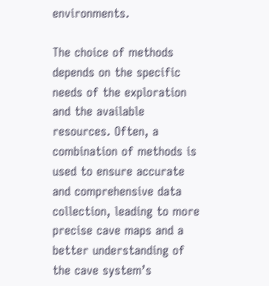environments.

The choice of methods depends on the specific needs of the exploration and the available resources. Often, a combination of methods is used to ensure accurate and comprehensive data collection, leading to more precise cave maps and a better understanding of the cave system’s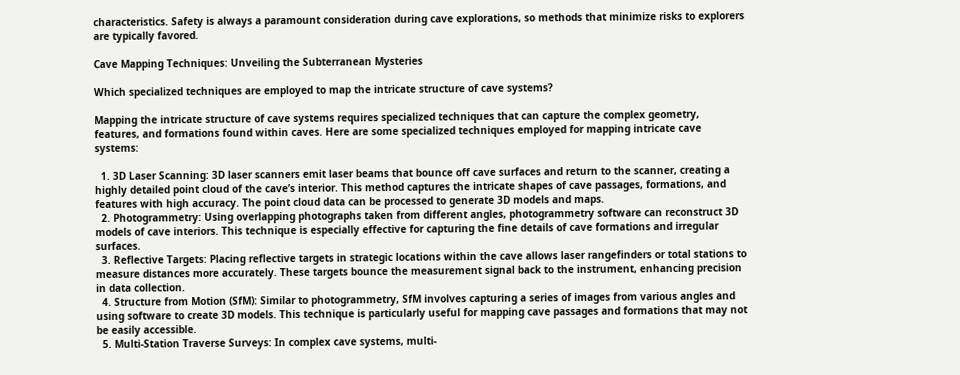characteristics. Safety is always a paramount consideration during cave explorations, so methods that minimize risks to explorers are typically favored.

Cave Mapping Techniques: Unveiling the Subterranean Mysteries

Which specialized techniques are employed to map the intricate structure of cave systems?

Mapping the intricate structure of cave systems requires specialized techniques that can capture the complex geometry, features, and formations found within caves. Here are some specialized techniques employed for mapping intricate cave systems:

  1. 3D Laser Scanning: 3D laser scanners emit laser beams that bounce off cave surfaces and return to the scanner, creating a highly detailed point cloud of the cave’s interior. This method captures the intricate shapes of cave passages, formations, and features with high accuracy. The point cloud data can be processed to generate 3D models and maps.
  2. Photogrammetry: Using overlapping photographs taken from different angles, photogrammetry software can reconstruct 3D models of cave interiors. This technique is especially effective for capturing the fine details of cave formations and irregular surfaces.
  3. Reflective Targets: Placing reflective targets in strategic locations within the cave allows laser rangefinders or total stations to measure distances more accurately. These targets bounce the measurement signal back to the instrument, enhancing precision in data collection.
  4. Structure from Motion (SfM): Similar to photogrammetry, SfM involves capturing a series of images from various angles and using software to create 3D models. This technique is particularly useful for mapping cave passages and formations that may not be easily accessible.
  5. Multi-Station Traverse Surveys: In complex cave systems, multi-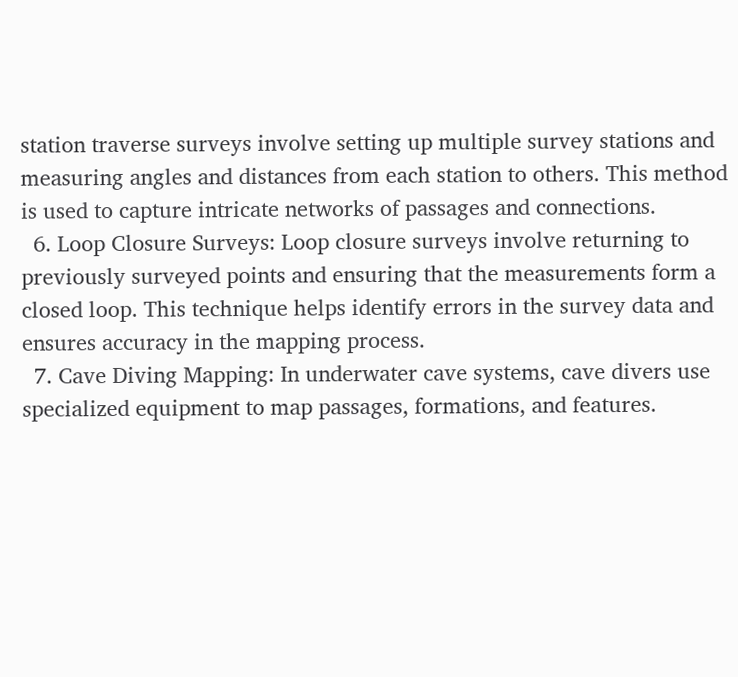station traverse surveys involve setting up multiple survey stations and measuring angles and distances from each station to others. This method is used to capture intricate networks of passages and connections.
  6. Loop Closure Surveys: Loop closure surveys involve returning to previously surveyed points and ensuring that the measurements form a closed loop. This technique helps identify errors in the survey data and ensures accuracy in the mapping process.
  7. Cave Diving Mapping: In underwater cave systems, cave divers use specialized equipment to map passages, formations, and features.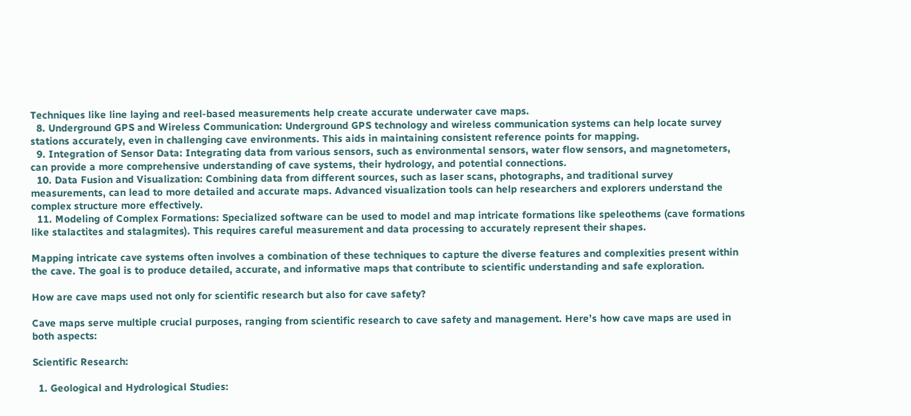Techniques like line laying and reel-based measurements help create accurate underwater cave maps.
  8. Underground GPS and Wireless Communication: Underground GPS technology and wireless communication systems can help locate survey stations accurately, even in challenging cave environments. This aids in maintaining consistent reference points for mapping.
  9. Integration of Sensor Data: Integrating data from various sensors, such as environmental sensors, water flow sensors, and magnetometers, can provide a more comprehensive understanding of cave systems, their hydrology, and potential connections.
  10. Data Fusion and Visualization: Combining data from different sources, such as laser scans, photographs, and traditional survey measurements, can lead to more detailed and accurate maps. Advanced visualization tools can help researchers and explorers understand the complex structure more effectively.
  11. Modeling of Complex Formations: Specialized software can be used to model and map intricate formations like speleothems (cave formations like stalactites and stalagmites). This requires careful measurement and data processing to accurately represent their shapes.

Mapping intricate cave systems often involves a combination of these techniques to capture the diverse features and complexities present within the cave. The goal is to produce detailed, accurate, and informative maps that contribute to scientific understanding and safe exploration.

How are cave maps used not only for scientific research but also for cave safety?

Cave maps serve multiple crucial purposes, ranging from scientific research to cave safety and management. Here’s how cave maps are used in both aspects:

Scientific Research:

  1. Geological and Hydrological Studies: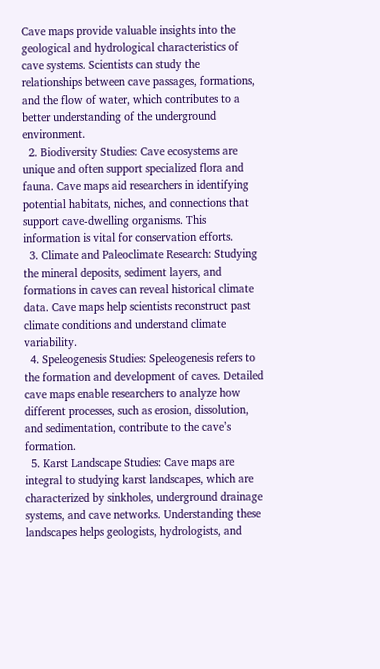Cave maps provide valuable insights into the geological and hydrological characteristics of cave systems. Scientists can study the relationships between cave passages, formations, and the flow of water, which contributes to a better understanding of the underground environment.
  2. Biodiversity Studies: Cave ecosystems are unique and often support specialized flora and fauna. Cave maps aid researchers in identifying potential habitats, niches, and connections that support cave-dwelling organisms. This information is vital for conservation efforts.
  3. Climate and Paleoclimate Research: Studying the mineral deposits, sediment layers, and formations in caves can reveal historical climate data. Cave maps help scientists reconstruct past climate conditions and understand climate variability.
  4. Speleogenesis Studies: Speleogenesis refers to the formation and development of caves. Detailed cave maps enable researchers to analyze how different processes, such as erosion, dissolution, and sedimentation, contribute to the cave’s formation.
  5. Karst Landscape Studies: Cave maps are integral to studying karst landscapes, which are characterized by sinkholes, underground drainage systems, and cave networks. Understanding these landscapes helps geologists, hydrologists, and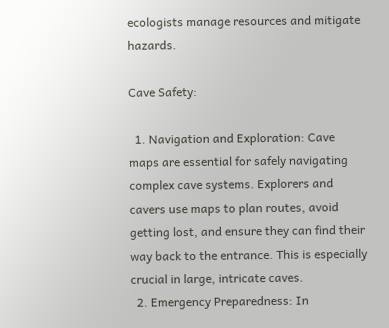ecologists manage resources and mitigate hazards.

Cave Safety:

  1. Navigation and Exploration: Cave maps are essential for safely navigating complex cave systems. Explorers and cavers use maps to plan routes, avoid getting lost, and ensure they can find their way back to the entrance. This is especially crucial in large, intricate caves.
  2. Emergency Preparedness: In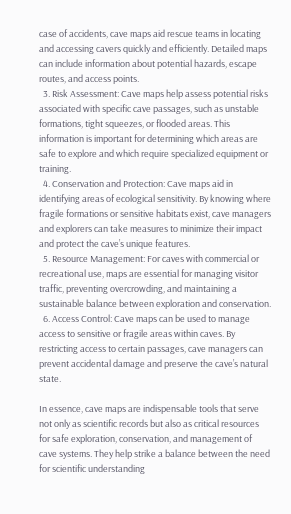case of accidents, cave maps aid rescue teams in locating and accessing cavers quickly and efficiently. Detailed maps can include information about potential hazards, escape routes, and access points.
  3. Risk Assessment: Cave maps help assess potential risks associated with specific cave passages, such as unstable formations, tight squeezes, or flooded areas. This information is important for determining which areas are safe to explore and which require specialized equipment or training.
  4. Conservation and Protection: Cave maps aid in identifying areas of ecological sensitivity. By knowing where fragile formations or sensitive habitats exist, cave managers and explorers can take measures to minimize their impact and protect the cave’s unique features.
  5. Resource Management: For caves with commercial or recreational use, maps are essential for managing visitor traffic, preventing overcrowding, and maintaining a sustainable balance between exploration and conservation.
  6. Access Control: Cave maps can be used to manage access to sensitive or fragile areas within caves. By restricting access to certain passages, cave managers can prevent accidental damage and preserve the cave’s natural state.

In essence, cave maps are indispensable tools that serve not only as scientific records but also as critical resources for safe exploration, conservation, and management of cave systems. They help strike a balance between the need for scientific understanding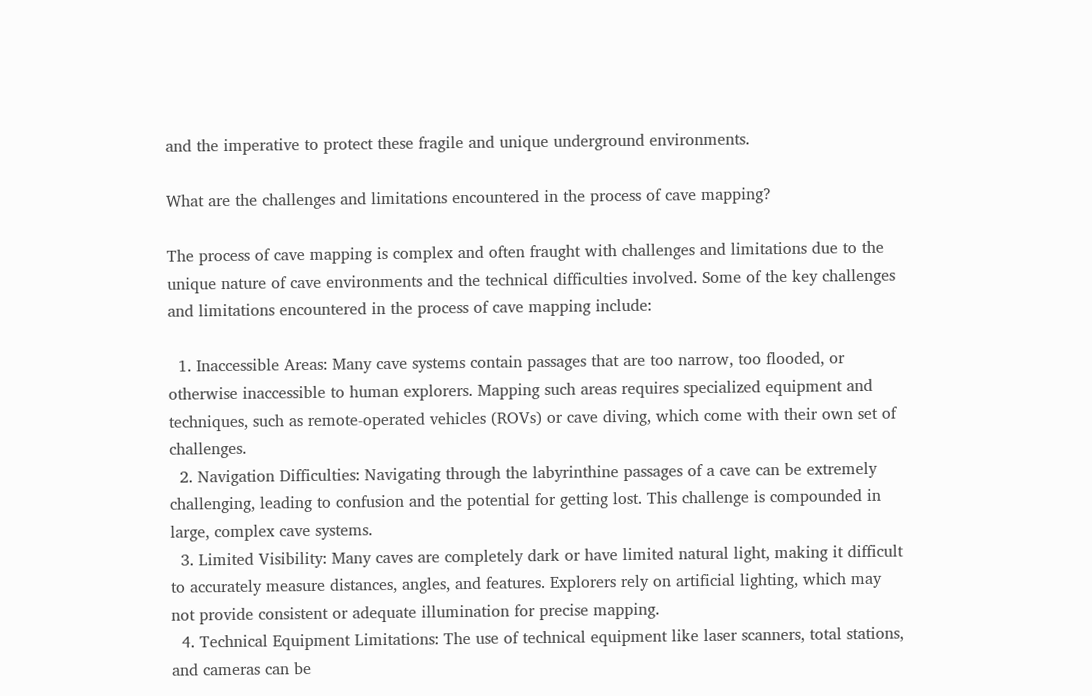and the imperative to protect these fragile and unique underground environments.

What are the challenges and limitations encountered in the process of cave mapping?

The process of cave mapping is complex and often fraught with challenges and limitations due to the unique nature of cave environments and the technical difficulties involved. Some of the key challenges and limitations encountered in the process of cave mapping include:

  1. Inaccessible Areas: Many cave systems contain passages that are too narrow, too flooded, or otherwise inaccessible to human explorers. Mapping such areas requires specialized equipment and techniques, such as remote-operated vehicles (ROVs) or cave diving, which come with their own set of challenges.
  2. Navigation Difficulties: Navigating through the labyrinthine passages of a cave can be extremely challenging, leading to confusion and the potential for getting lost. This challenge is compounded in large, complex cave systems.
  3. Limited Visibility: Many caves are completely dark or have limited natural light, making it difficult to accurately measure distances, angles, and features. Explorers rely on artificial lighting, which may not provide consistent or adequate illumination for precise mapping.
  4. Technical Equipment Limitations: The use of technical equipment like laser scanners, total stations, and cameras can be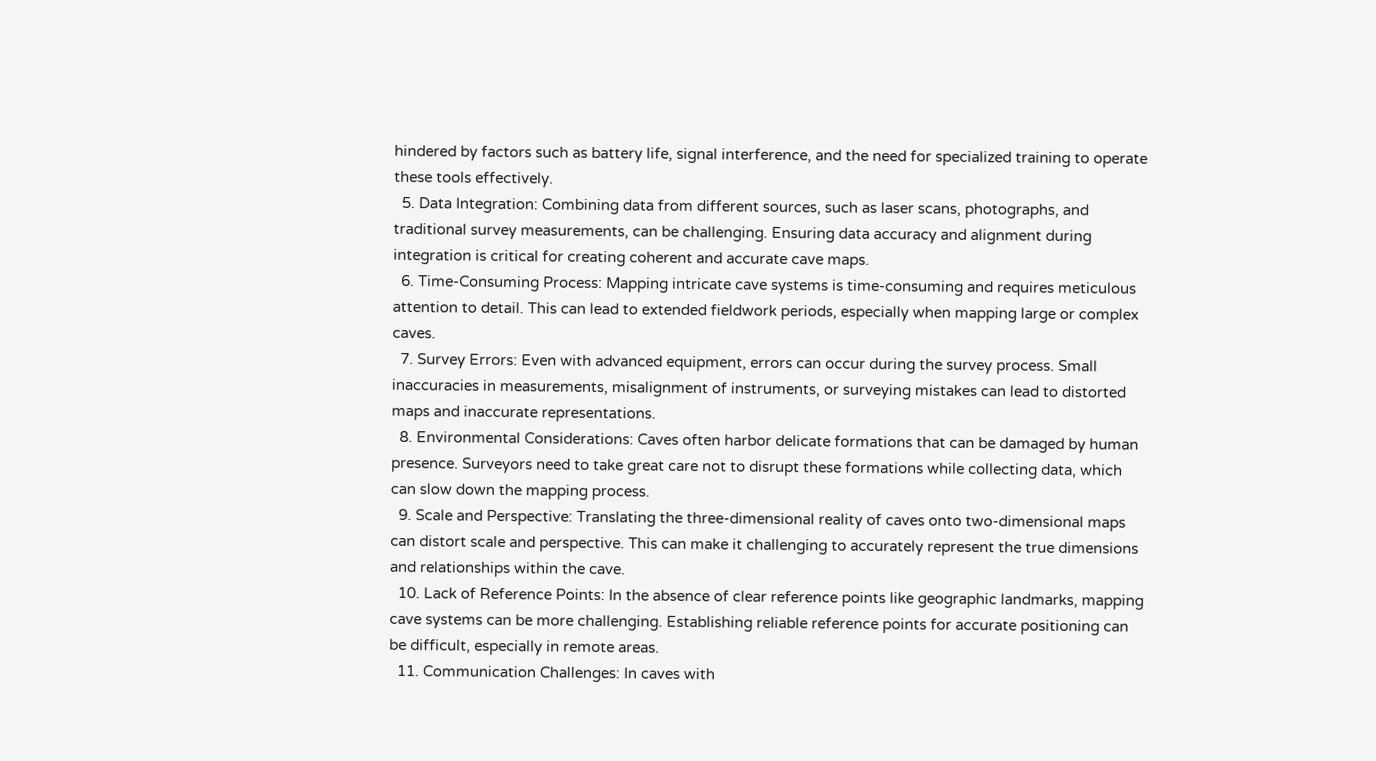hindered by factors such as battery life, signal interference, and the need for specialized training to operate these tools effectively.
  5. Data Integration: Combining data from different sources, such as laser scans, photographs, and traditional survey measurements, can be challenging. Ensuring data accuracy and alignment during integration is critical for creating coherent and accurate cave maps.
  6. Time-Consuming Process: Mapping intricate cave systems is time-consuming and requires meticulous attention to detail. This can lead to extended fieldwork periods, especially when mapping large or complex caves.
  7. Survey Errors: Even with advanced equipment, errors can occur during the survey process. Small inaccuracies in measurements, misalignment of instruments, or surveying mistakes can lead to distorted maps and inaccurate representations.
  8. Environmental Considerations: Caves often harbor delicate formations that can be damaged by human presence. Surveyors need to take great care not to disrupt these formations while collecting data, which can slow down the mapping process.
  9. Scale and Perspective: Translating the three-dimensional reality of caves onto two-dimensional maps can distort scale and perspective. This can make it challenging to accurately represent the true dimensions and relationships within the cave.
  10. Lack of Reference Points: In the absence of clear reference points like geographic landmarks, mapping cave systems can be more challenging. Establishing reliable reference points for accurate positioning can be difficult, especially in remote areas.
  11. Communication Challenges: In caves with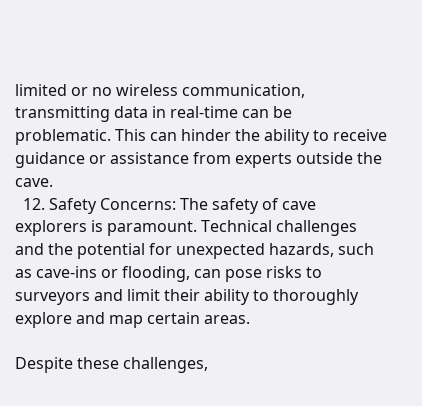limited or no wireless communication, transmitting data in real-time can be problematic. This can hinder the ability to receive guidance or assistance from experts outside the cave.
  12. Safety Concerns: The safety of cave explorers is paramount. Technical challenges and the potential for unexpected hazards, such as cave-ins or flooding, can pose risks to surveyors and limit their ability to thoroughly explore and map certain areas.

Despite these challenges,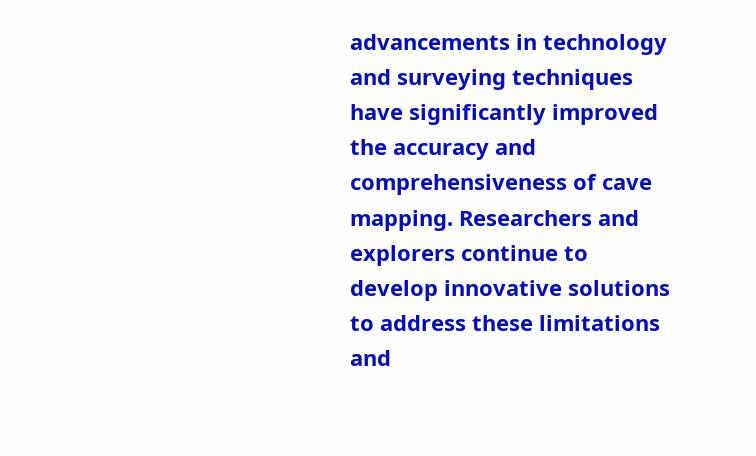advancements in technology and surveying techniques have significantly improved the accuracy and comprehensiveness of cave mapping. Researchers and explorers continue to develop innovative solutions to address these limitations and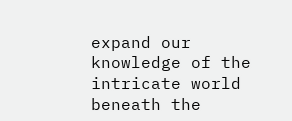expand our knowledge of the intricate world beneath the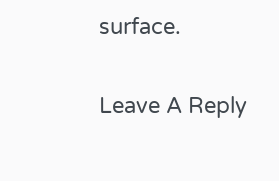surface.

Leave A Reply